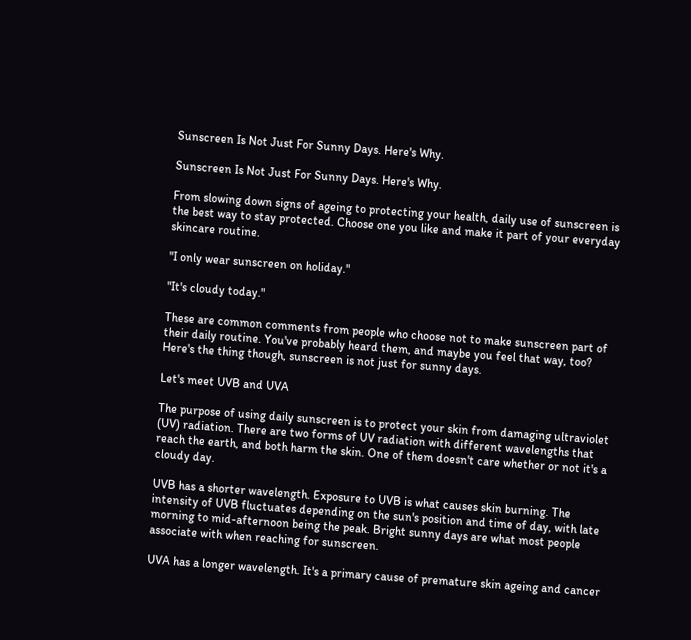Sunscreen Is Not Just For Sunny Days. Here's Why.

Sunscreen Is Not Just For Sunny Days. Here's Why.

From slowing down signs of ageing to protecting your health, daily use of sunscreen is the best way to stay protected. Choose one you like and make it part of your everyday skincare routine.

"I only wear sunscreen on holiday."

"It's cloudy today."

These are common comments from people who choose not to make sunscreen part of their daily routine. You've probably heard them, and maybe you feel that way, too? Here's the thing though, sunscreen is not just for sunny days.

Let's meet UVB and UVA

The purpose of using daily sunscreen is to protect your skin from damaging ultraviolet (UV) radiation. There are two forms of UV radiation with different wavelengths that reach the earth, and both harm the skin. One of them doesn't care whether or not it's a cloudy day.

UVB has a shorter wavelength. Exposure to UVB is what causes skin burning. The intensity of UVB fluctuates depending on the sun's position and time of day, with late morning to mid-afternoon being the peak. Bright sunny days are what most people associate with when reaching for sunscreen.

UVA has a longer wavelength. It's a primary cause of premature skin ageing and cancer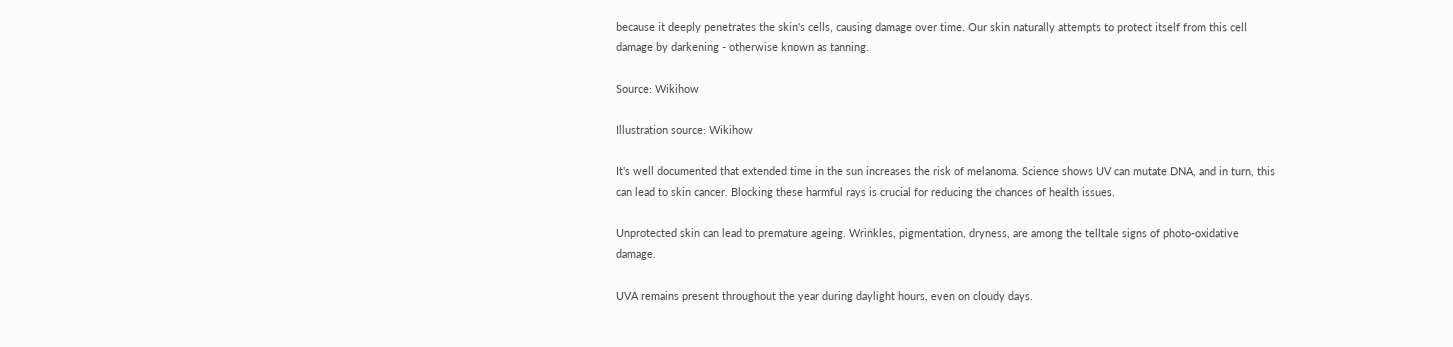because it deeply penetrates the skin's cells, causing damage over time. Our skin naturally attempts to protect itself from this cell damage by darkening - otherwise known as tanning.

Source: Wikihow

Illustration source: Wikihow

It's well documented that extended time in the sun increases the risk of melanoma. Science shows UV can mutate DNA, and in turn, this can lead to skin cancer. Blocking these harmful rays is crucial for reducing the chances of health issues.

Unprotected skin can lead to premature ageing. Wrinkles, pigmentation, dryness, are among the telltale signs of photo-oxidative damage.

UVA remains present throughout the year during daylight hours, even on cloudy days.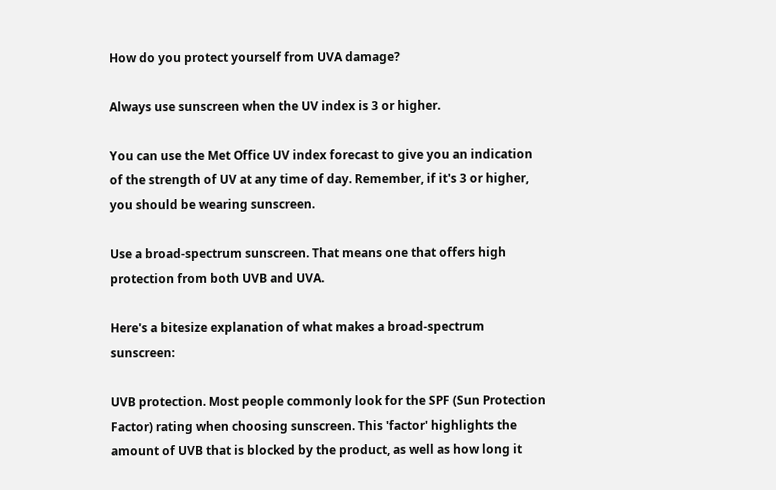How do you protect yourself from UVA damage?

Always use sunscreen when the UV index is 3 or higher.

You can use the Met Office UV index forecast to give you an indication of the strength of UV at any time of day. Remember, if it's 3 or higher, you should be wearing sunscreen.

Use a broad-spectrum sunscreen. That means one that offers high protection from both UVB and UVA.

Here's a bitesize explanation of what makes a broad-spectrum sunscreen:

UVB protection. Most people commonly look for the SPF (Sun Protection Factor) rating when choosing sunscreen. This 'factor' highlights the amount of UVB that is blocked by the product, as well as how long it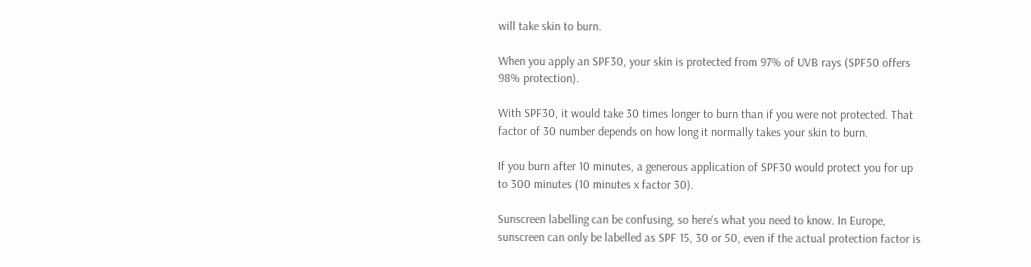will take skin to burn.

When you apply an SPF30, your skin is protected from 97% of UVB rays (SPF50 offers 98% protection).

With SPF30, it would take 30 times longer to burn than if you were not protected. That factor of 30 number depends on how long it normally takes your skin to burn.

If you burn after 10 minutes, a generous application of SPF30 would protect you for up to 300 minutes (10 minutes x factor 30).

Sunscreen labelling can be confusing, so here's what you need to know. In Europe, sunscreen can only be labelled as SPF 15, 30 or 50, even if the actual protection factor is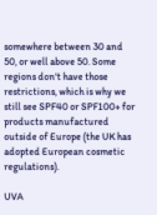somewhere between 30 and 50, or well above 50. Some regions don't have those restrictions, which is why we still see SPF40 or SPF100+ for products manufactured outside of Europe (the UK has adopted European cosmetic regulations).

UVA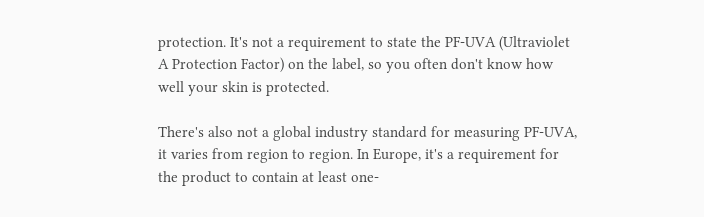protection. It's not a requirement to state the PF-UVA (Ultraviolet A Protection Factor) on the label, so you often don't know how well your skin is protected.

There's also not a global industry standard for measuring PF-UVA, it varies from region to region. In Europe, it's a requirement for the product to contain at least one-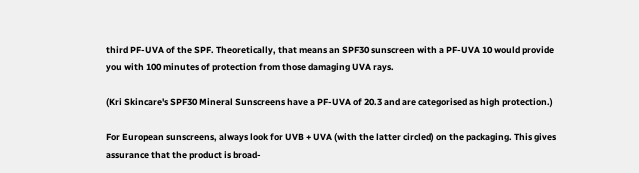third PF-UVA of the SPF. Theoretically, that means an SPF30 sunscreen with a PF-UVA 10 would provide you with 100 minutes of protection from those damaging UVA rays.

(Kri Skincare's SPF30 Mineral Sunscreens have a PF-UVA of 20.3 and are categorised as high protection.)

For European sunscreens, always look for UVB + UVA (with the latter circled) on the packaging. This gives assurance that the product is broad-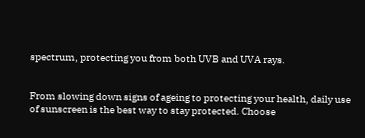spectrum, protecting you from both UVB and UVA rays.


From slowing down signs of ageing to protecting your health, daily use of sunscreen is the best way to stay protected. Choose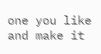one you like and make it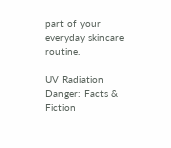part of your everyday skincare routine.

UV Radiation Danger: Facts & Fiction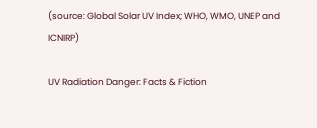(source: Global Solar UV Index; WHO, WMO, UNEP and ICNIRP)

UV Radiation Danger: Facts & Fiction